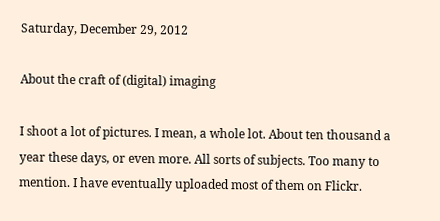Saturday, December 29, 2012

About the craft of (digital) imaging

I shoot a lot of pictures. I mean, a whole lot. About ten thousand a year these days, or even more. All sorts of subjects. Too many to mention. I have eventually uploaded most of them on Flickr.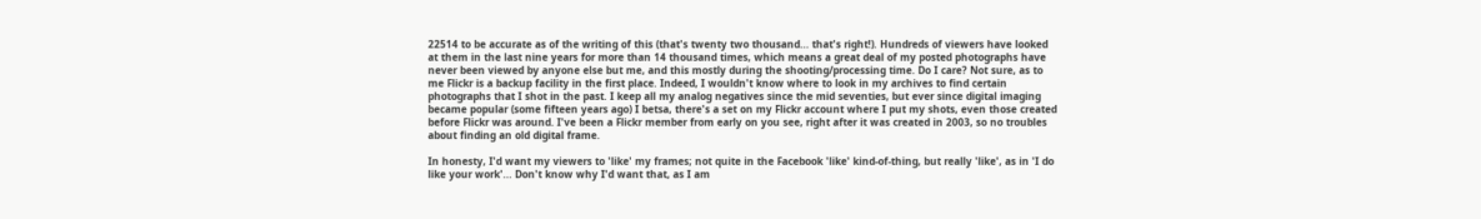22514 to be accurate as of the writing of this (that's twenty two thousand... that's right!). Hundreds of viewers have looked at them in the last nine years for more than 14 thousand times, which means a great deal of my posted photographs have never been viewed by anyone else but me, and this mostly during the shooting/processing time. Do I care? Not sure, as to me Flickr is a backup facility in the first place. Indeed, I wouldn't know where to look in my archives to find certain photographs that I shot in the past. I keep all my analog negatives since the mid seventies, but ever since digital imaging became popular (some fifteen years ago) I betsa, there's a set on my Flickr account where I put my shots, even those created before Flickr was around. I've been a Flickr member from early on you see, right after it was created in 2003, so no troubles about finding an old digital frame.

In honesty, I'd want my viewers to 'like' my frames; not quite in the Facebook 'like' kind-of-thing, but really 'like', as in 'I do like your work'... Don't know why I'd want that, as I am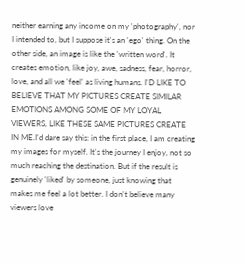neither earning any income on my 'photography', nor I intended to, but I suppose it's an 'ego' thing. On the other side, an image is like the 'written word'. It creates emotion, like joy, awe, sadness, fear, horror, love, and all we 'feel' as living humans. I'D LIKE TO BELIEVE THAT MY PICTURES CREATE SIMILAR EMOTIONS AMONG SOME OF MY LOYAL VIEWERS, LIKE THESE SAME PICTURES CREATE IN ME.I'd dare say this: in the first place, I am creating my images for myself. It's the journey I enjoy, not so much reaching the destination. But if the result is genuinely 'liked' by someone, just knowing that makes me feel a lot better. I don't believe many viewers love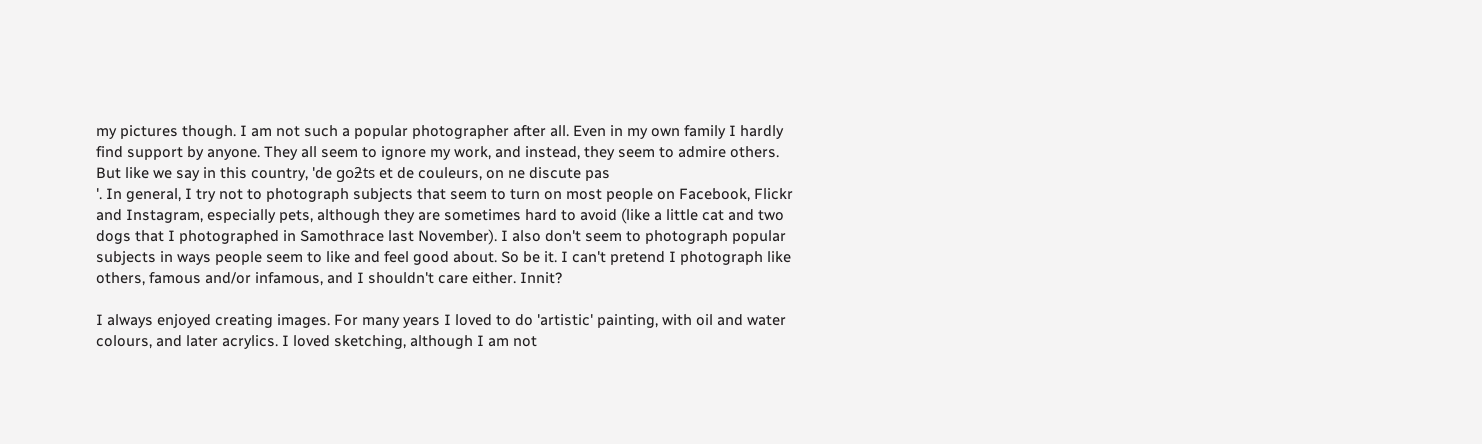my pictures though. I am not such a popular photographer after all. Even in my own family I hardly find support by anyone. They all seem to ignore my work, and instead, they seem to admire others. But like we say in this country, 'de goƻts et de couleurs, on ne discute pas
'. In general, I try not to photograph subjects that seem to turn on most people on Facebook, Flickr and Instagram, especially pets, although they are sometimes hard to avoid (like a little cat and two dogs that I photographed in Samothrace last November). I also don't seem to photograph popular subjects in ways people seem to like and feel good about. So be it. I can't pretend I photograph like others, famous and/or infamous, and I shouldn't care either. Innit?

I always enjoyed creating images. For many years I loved to do 'artistic' painting, with oil and water colours, and later acrylics. I loved sketching, although I am not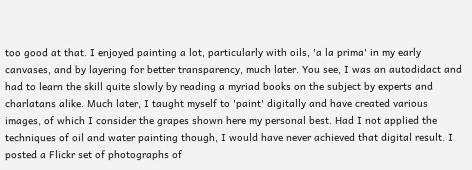too good at that. I enjoyed painting a lot, particularly with oils, 'a la prima' in my early canvases, and by layering for better transparency, much later. You see, I was an autodidact and had to learn the skill quite slowly by reading a myriad books on the subject by experts and charlatans alike. Much later, I taught myself to 'paint' digitally and have created various images, of which I consider the grapes shown here my personal best. Had I not applied the techniques of oil and water painting though, I would have never achieved that digital result. I posted a Flickr set of photographs of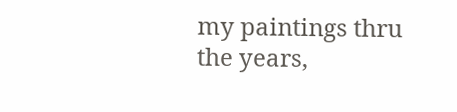my paintings thru the years,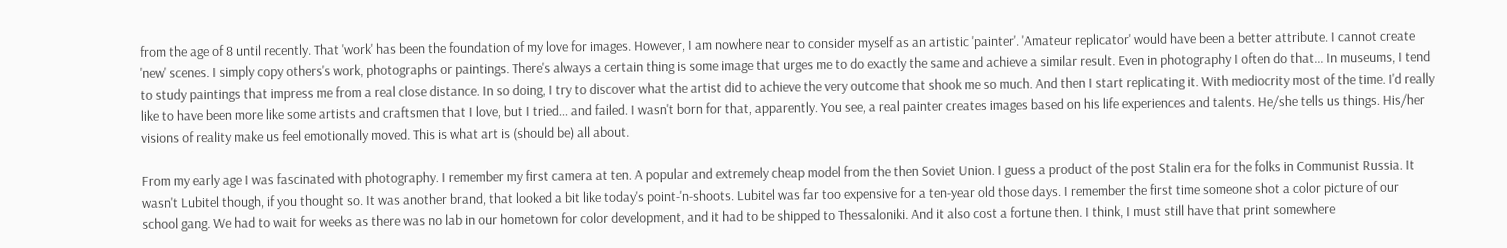from the age of 8 until recently. That 'work' has been the foundation of my love for images. However, I am nowhere near to consider myself as an artistic 'painter'. 'Amateur replicator' would have been a better attribute. I cannot create 'new' scenes. I simply copy others's work, photographs or paintings. There's always a certain thing is some image that urges me to do exactly the same and achieve a similar result. Even in photography I often do that... In museums, I tend to study paintings that impress me from a real close distance. In so doing, I try to discover what the artist did to achieve the very outcome that shook me so much. And then I start replicating it. With mediocrity most of the time. I'd really like to have been more like some artists and craftsmen that I love, but I tried... and failed. I wasn't born for that, apparently. You see, a real painter creates images based on his life experiences and talents. He/she tells us things. His/her visions of reality make us feel emotionally moved. This is what art is (should be) all about.

From my early age I was fascinated with photography. I remember my first camera at ten. A popular and extremely cheap model from the then Soviet Union. I guess a product of the post Stalin era for the folks in Communist Russia. It wasn't Lubitel though, if you thought so. It was another brand, that looked a bit like today's point-'n-shoots. Lubitel was far too expensive for a ten-year old those days. I remember the first time someone shot a color picture of our school gang. We had to wait for weeks as there was no lab in our hometown for color development, and it had to be shipped to Thessaloniki. And it also cost a fortune then. I think, I must still have that print somewhere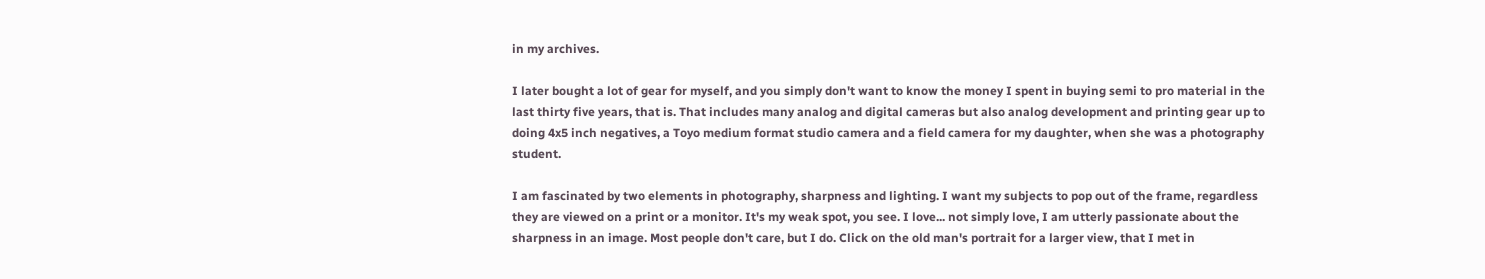in my archives.

I later bought a lot of gear for myself, and you simply don't want to know the money I spent in buying semi to pro material in the last thirty five years, that is. That includes many analog and digital cameras but also analog development and printing gear up to doing 4x5 inch negatives, a Toyo medium format studio camera and a field camera for my daughter, when she was a photography student.

I am fascinated by two elements in photography, sharpness and lighting. I want my subjects to pop out of the frame, regardless they are viewed on a print or a monitor. It's my weak spot, you see. I love... not simply love, I am utterly passionate about the sharpness in an image. Most people don't care, but I do. Click on the old man's portrait for a larger view, that I met in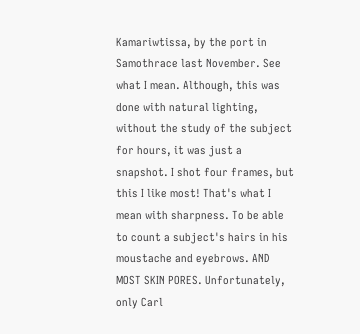Kamariwtissa, by the port in Samothrace last November. See what I mean. Although, this was done with natural lighting, without the study of the subject for hours, it was just a snapshot. I shot four frames, but this I like most! That's what I mean with sharpness. To be able to count a subject's hairs in his moustache and eyebrows. AND MOST SKIN PORES. Unfortunately, only Carl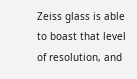Zeiss glass is able to boast that level of resolution, and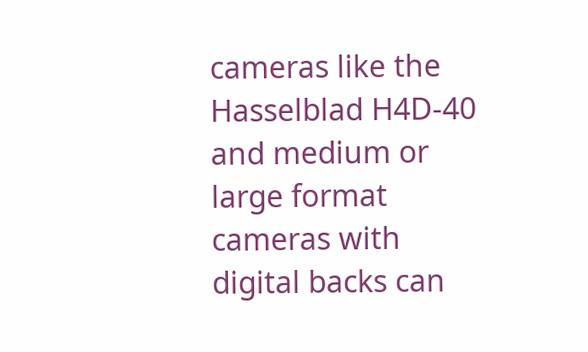cameras like the Hasselblad H4D-40 and medium or large format cameras with digital backs can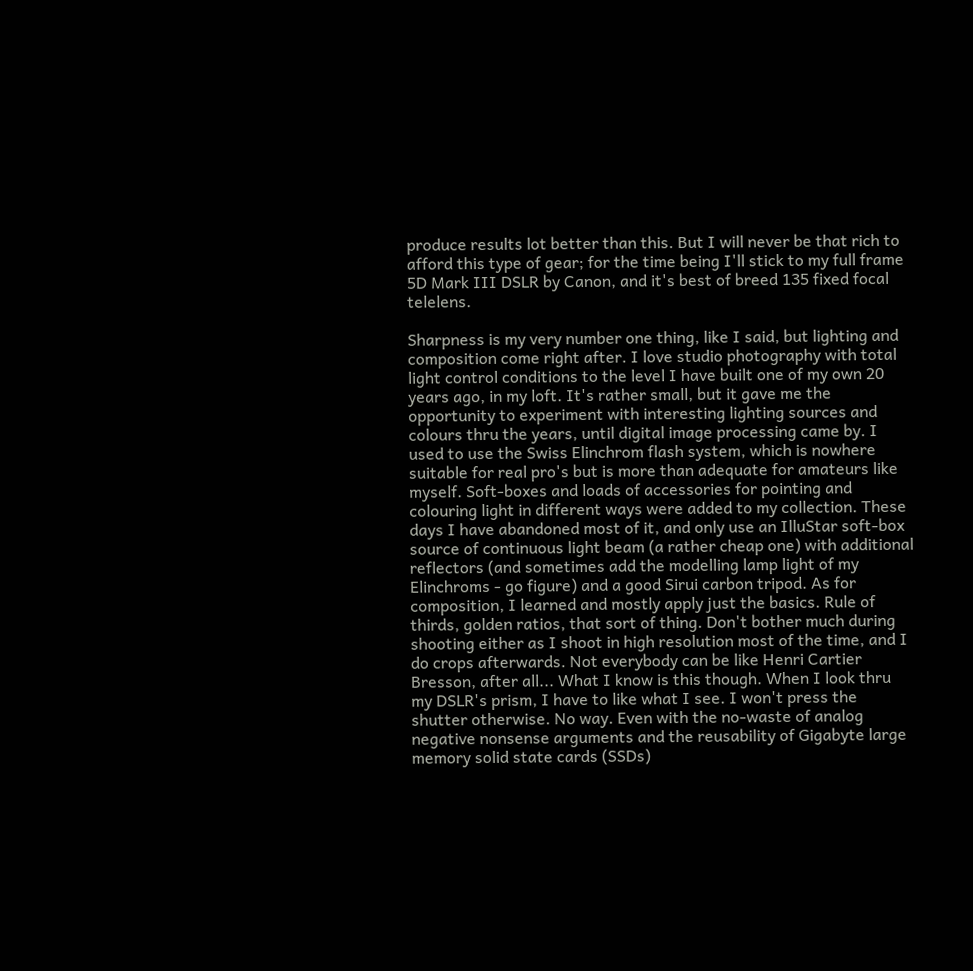produce results lot better than this. But I will never be that rich to afford this type of gear; for the time being I'll stick to my full frame 5D Mark III DSLR by Canon, and it's best of breed 135 fixed focal telelens.

Sharpness is my very number one thing, like I said, but lighting and composition come right after. I love studio photography with total light control conditions to the level I have built one of my own 20 years ago, in my loft. It's rather small, but it gave me the opportunity to experiment with interesting lighting sources and colours thru the years, until digital image processing came by. I used to use the Swiss Elinchrom flash system, which is nowhere suitable for real pro's but is more than adequate for amateurs like myself. Soft-boxes and loads of accessories for pointing and colouring light in different ways were added to my collection. These days I have abandoned most of it, and only use an IlluStar soft-box source of continuous light beam (a rather cheap one) with additional reflectors (and sometimes add the modelling lamp light of my Elinchroms - go figure) and a good Sirui carbon tripod. As for composition, I learned and mostly apply just the basics. Rule of thirds, golden ratios, that sort of thing. Don't bother much during shooting either as I shoot in high resolution most of the time, and I do crops afterwards. Not everybody can be like Henri Cartier Bresson, after all... What I know is this though. When I look thru my DSLR's prism, I have to like what I see. I won't press the shutter otherwise. No way. Even with the no-waste of analog negative nonsense arguments and the reusability of Gigabyte large memory solid state cards (SSDs)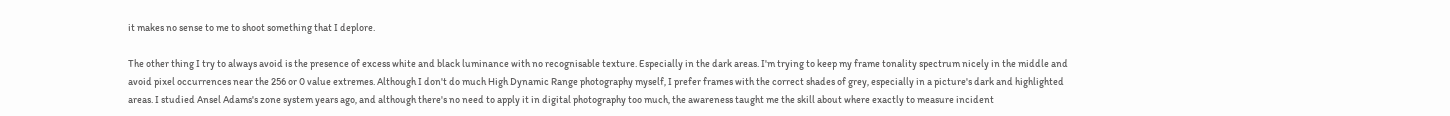it makes no sense to me to shoot something that I deplore.

The other thing I try to always avoid is the presence of excess white and black luminance with no recognisable texture. Especially in the dark areas. I'm trying to keep my frame tonality spectrum nicely in the middle and avoid pixel occurrences near the 256 or 0 value extremes. Although I don't do much High Dynamic Range photography myself, I prefer frames with the correct shades of grey, especially in a picture's dark and highlighted areas. I studied Ansel Adams's zone system years ago, and although there's no need to apply it in digital photography too much, the awareness taught me the skill about where exactly to measure incident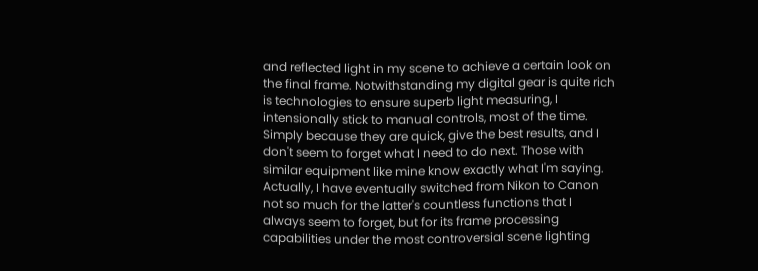and reflected light in my scene to achieve a certain look on the final frame. Notwithstanding my digital gear is quite rich is technologies to ensure superb light measuring, I intensionally stick to manual controls, most of the time. Simply because they are quick, give the best results, and I don't seem to forget what I need to do next. Those with similar equipment like mine know exactly what I'm saying. Actually, I have eventually switched from Nikon to Canon not so much for the latter's countless functions that I always seem to forget, but for its frame processing capabilities under the most controversial scene lighting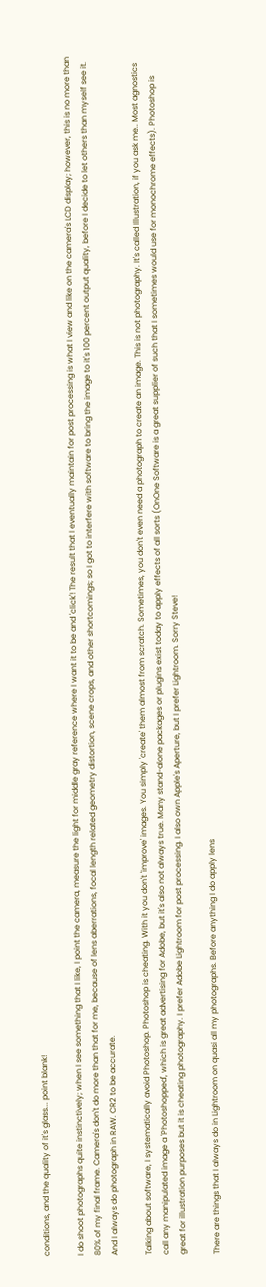conditions, and the quality of it's glass... point blank!

I do shoot photographs quite instinctively; when I see something that I like, I point the camera, measure the light for middle gray reference where I want it to be and 'click'! The result that I eventually maintain for post processing is what I view and like on the camera's LCD display; however, this is no more than 80% of my final frame. Camera's don't do more than that for me, because of lens aberrations, focal length related geometry distortion, scene crops, and other shortcomings; so I got to interfere with software to bring the image to it's 100 percent output quality, before I decide to let others than myself see it. And I always do photograph in RAW. CR2 to be accurate.

Talking about software, I systematically avoid Photoshop. Photoshop is cheating. With it you don't 'improve' images. You simply 'create' them almost from scratch. Sometimes, you don't even need a photograph to create an image. This is not photography. It's called Illustration, if you ask me.. Most agnostics call any manipulated image a 'Photoshopped', which is great advertising for Adobe, but it's also not always true. Many stand-alone packages or plugins exist today to apply effects of all sorts (OnOne Software is a great supplier of such that I sometimes would use for monochrome effects). Photoshop is great for illustration purposes but it is cheating photography. I prefer Adobe Lightroom for post processing. I also own Apple's Aperture, but I prefer Lightroom. Sorry Steve!

There are things that I always do in Lightroom on quasi all my photographs. Before anything I do apply lens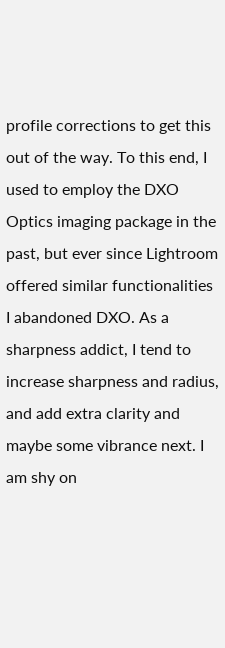profile corrections to get this out of the way. To this end, I used to employ the DXO Optics imaging package in the past, but ever since Lightroom offered similar functionalities I abandoned DXO. As a sharpness addict, I tend to increase sharpness and radius, and add extra clarity and maybe some vibrance next. I am shy on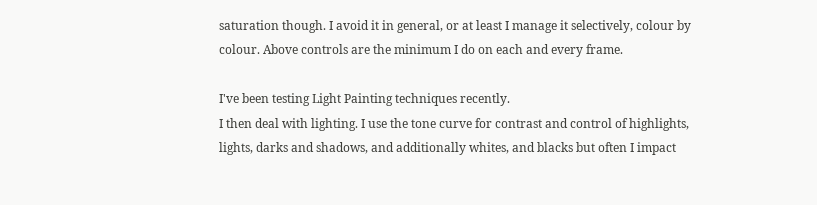saturation though. I avoid it in general, or at least I manage it selectively, colour by colour. Above controls are the minimum I do on each and every frame.

I've been testing Light Painting techniques recently.
I then deal with lighting. I use the tone curve for contrast and control of highlights, lights, darks and shadows, and additionally whites, and blacks but often I impact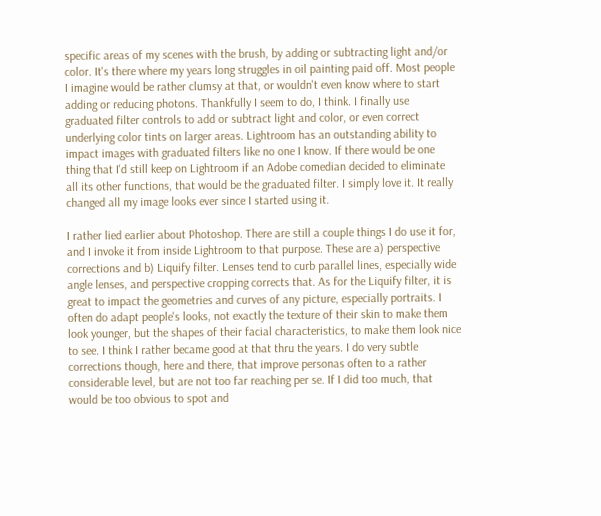specific areas of my scenes with the brush, by adding or subtracting light and/or color. It's there where my years long struggles in oil painting paid off. Most people I imagine would be rather clumsy at that, or wouldn't even know where to start adding or reducing photons. Thankfully I seem to do, I think. I finally use graduated filter controls to add or subtract light and color, or even correct underlying color tints on larger areas. Lightroom has an outstanding ability to impact images with graduated filters like no one I know. If there would be one thing that I'd still keep on Lightroom if an Adobe comedian decided to eliminate all its other functions, that would be the graduated filter. I simply love it. It really changed all my image looks ever since I started using it.

I rather lied earlier about Photoshop. There are still a couple things I do use it for, and I invoke it from inside Lightroom to that purpose. These are a) perspective corrections and b) Liquify filter. Lenses tend to curb parallel lines, especially wide angle lenses, and perspective cropping corrects that. As for the Liquify filter, it is great to impact the geometries and curves of any picture, especially portraits. I often do adapt people's looks, not exactly the texture of their skin to make them look younger, but the shapes of their facial characteristics, to make them look nice to see. I think I rather became good at that thru the years. I do very subtle corrections though, here and there, that improve personas often to a rather considerable level, but are not too far reaching per se. If I did too much, that would be too obvious to spot and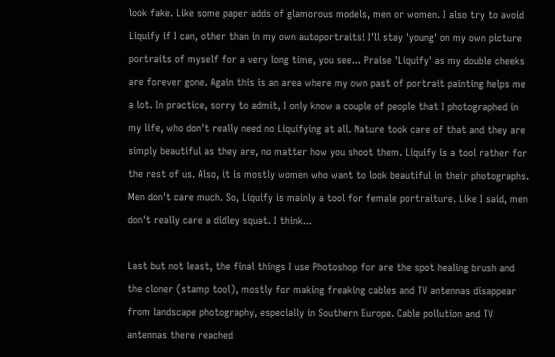look fake. Like some paper adds of glamorous models, men or women. I also try to avoid Liquify if I can, other than in my own autoportraits! I'll stay 'young' on my own picture portraits of myself for a very long time, you see... Praise 'Liquify' as my double cheeks are forever gone. Again this is an area where my own past of portrait painting helps me a lot. In practice, sorry to admit, I only know a couple of people that I photographed in my life, who don't really need no Liquifying at all. Nature took care of that and they are simply beautiful as they are, no matter how you shoot them. Liquify is a tool rather for the rest of us. Also, it is mostly women who want to look beautiful in their photographs. Men don't care much. So, Liquify is mainly a tool for female portraiture. Like I said, men don't really care a didley squat. I think...

Last but not least, the final things I use Photoshop for are the spot healing brush and the cloner (stamp tool), mostly for making freaking cables and TV antennas disappear from landscape photography, especially in Southern Europe. Cable pollution and TV antennas there reached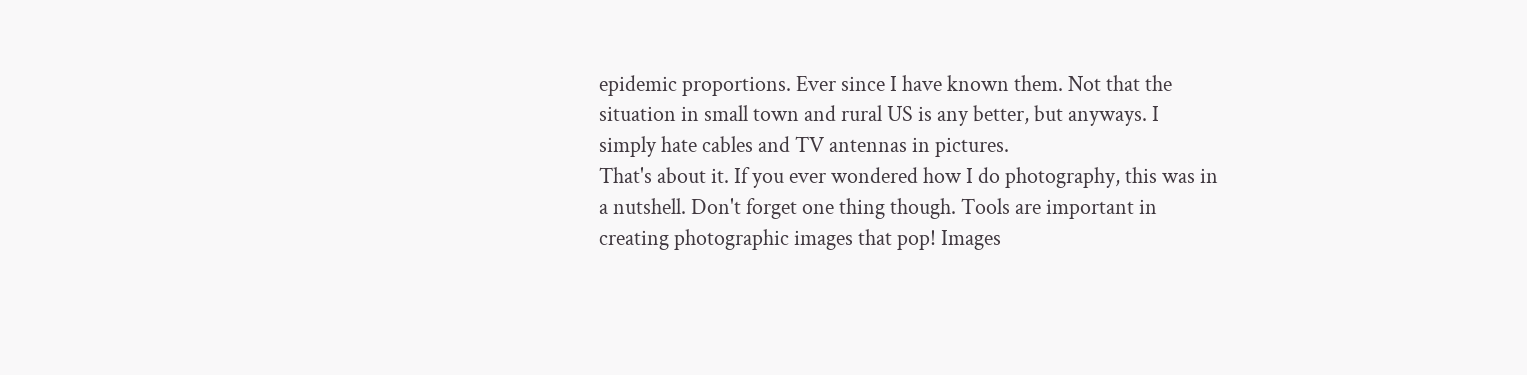epidemic proportions. Ever since I have known them. Not that the situation in small town and rural US is any better, but anyways. I simply hate cables and TV antennas in pictures.
That's about it. If you ever wondered how I do photography, this was in a nutshell. Don't forget one thing though. Tools are important in creating photographic images that pop! Images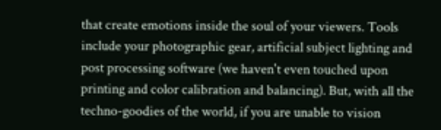that create emotions inside the soul of your viewers. Tools include your photographic gear, artificial subject lighting and post processing software (we haven't even touched upon printing and color calibration and balancing). But, with all the techno-goodies of the world, if you are unable to vision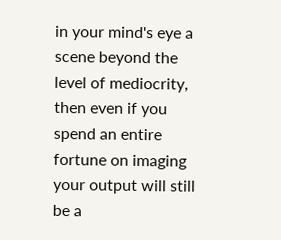in your mind's eye a scene beyond the level of mediocrity, then even if you spend an entire fortune on imaging your output will still be a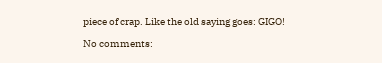piece of crap. Like the old saying goes: GIGO!

No comments: